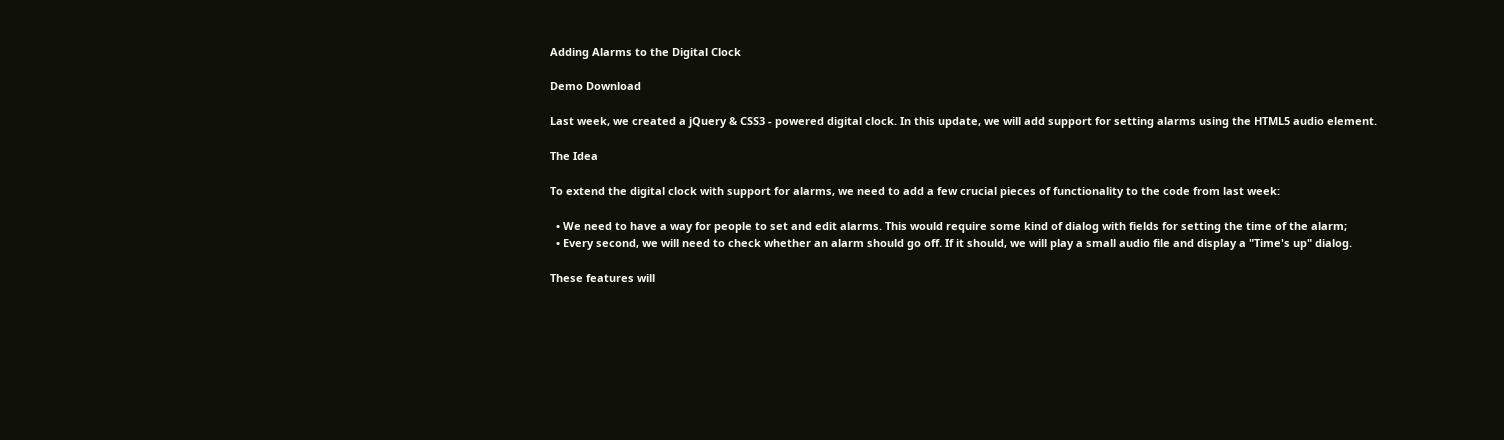Adding Alarms to the Digital Clock

Demo Download

Last week, we created a jQuery & CSS3 - powered digital clock. In this update, we will add support for setting alarms using the HTML5 audio element.

The Idea

To extend the digital clock with support for alarms, we need to add a few crucial pieces of functionality to the code from last week:

  • We need to have a way for people to set and edit alarms. This would require some kind of dialog with fields for setting the time of the alarm;
  • Every second, we will need to check whether an alarm should go off. If it should, we will play a small audio file and display a "Time's up" dialog.

These features will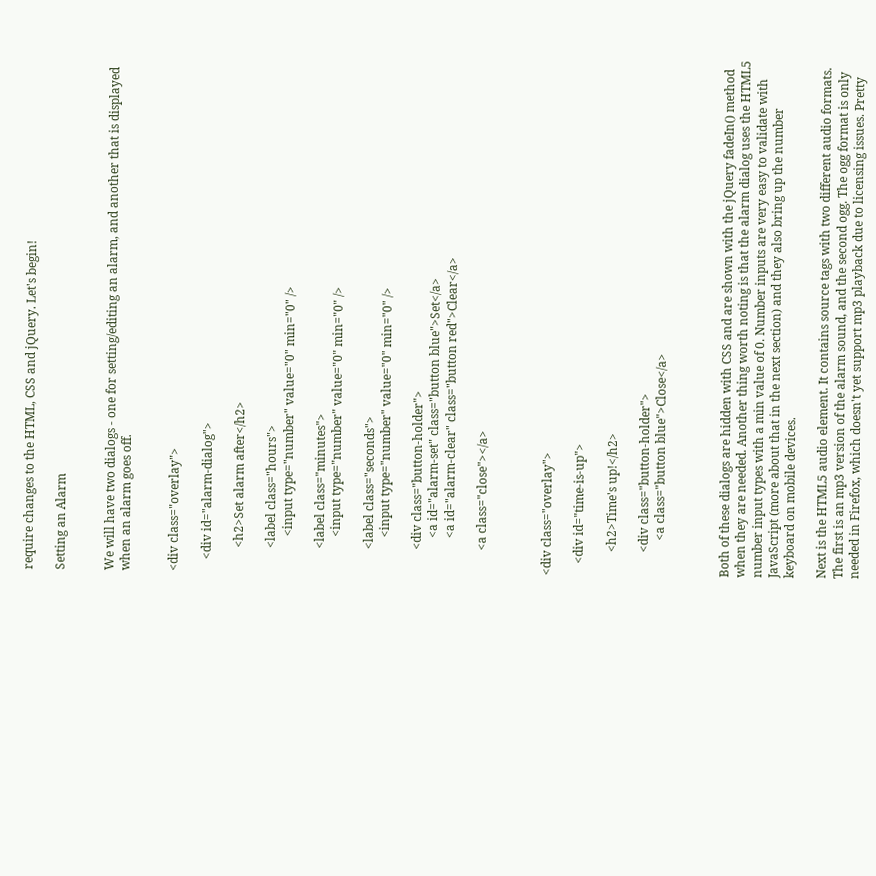require changes to the HTML, CSS and jQuery. Let's begin!

Setting an Alarm


We will have two dialogs - one for setting/editing an alarm, and another that is displayed when an alarm goes off.


<div class="overlay">

    <div id="alarm-dialog">

        <h2>Set alarm after</h2>

        <label class="hours">
            <input type="number" value="0" min="0" />

        <label class="minutes">
            <input type="number" value="0" min="0" />

        <label class="seconds">
            <input type="number" value="0" min="0" />

        <div class="button-holder">
            <a id="alarm-set" class="button blue">Set</a>
            <a id="alarm-clear" class="button red">Clear</a>

        <a class="close"></a>



<div class="overlay">

    <div id="time-is-up">

        <h2>Time's up!</h2>

        <div class="button-holder">
            <a class="button blue">Close</a>



Both of these dialogs are hidden with CSS and are shown with the jQuery fadeIn() method when they are needed. Another thing worth noting is that the alarm dialog uses the HTML5 number input types with a min value of 0. Number inputs are very easy to validate with JavaScript (more about that in the next section) and they also bring up the number keyboard on mobile devices.

Next is the HTML5 audio element. It contains source tags with two different audio formats. The first is an mp3 version of the alarm sound, and the second ogg. The ogg format is only needed in Firefox, which doesn't yet support mp3 playback due to licensing issues. Pretty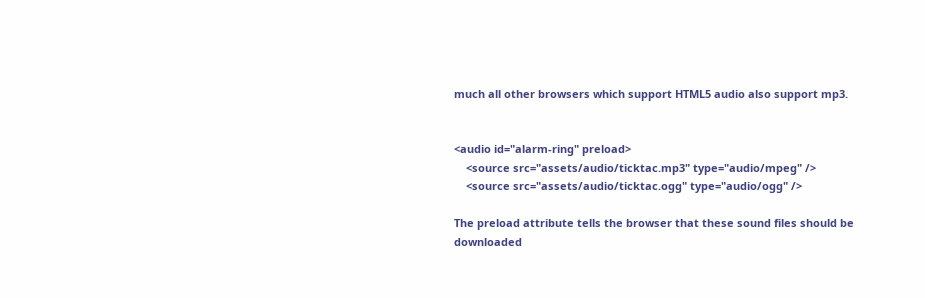much all other browsers which support HTML5 audio also support mp3.


<audio id="alarm-ring" preload>
    <source src="assets/audio/ticktac.mp3" type="audio/mpeg" />
    <source src="assets/audio/ticktac.ogg" type="audio/ogg" />

The preload attribute tells the browser that these sound files should be downloaded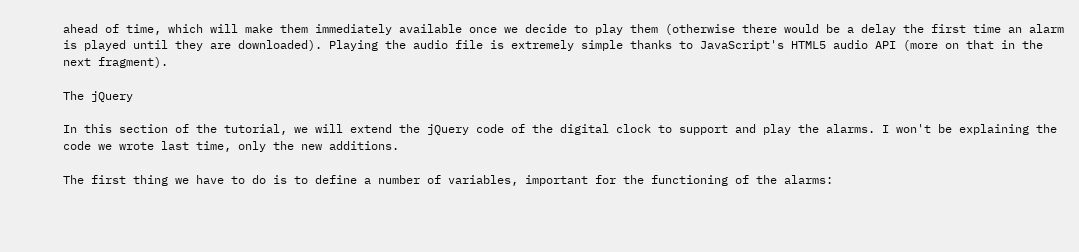ahead of time, which will make them immediately available once we decide to play them (otherwise there would be a delay the first time an alarm is played until they are downloaded). Playing the audio file is extremely simple thanks to JavaScript's HTML5 audio API (more on that in the next fragment).

The jQuery

In this section of the tutorial, we will extend the jQuery code of the digital clock to support and play the alarms. I won't be explaining the code we wrote last time, only the new additions.

The first thing we have to do is to define a number of variables, important for the functioning of the alarms: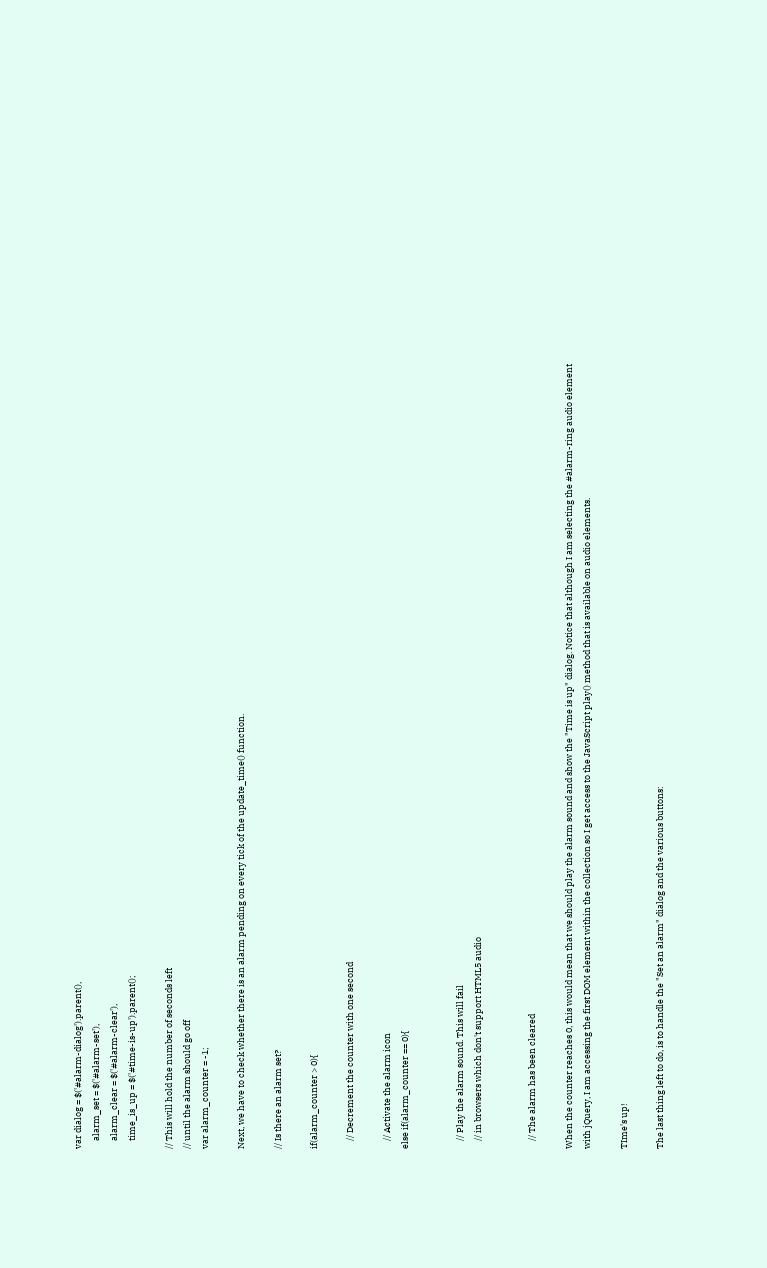var dialog = $('#alarm-dialog').parent(),
    alarm_set = $('#alarm-set'),
    alarm_clear = $('#alarm-clear'),
    time_is_up = $('#time-is-up').parent();

// This will hold the number of seconds left
// until the alarm should go off
var alarm_counter = -1;

Next, we have to check whether there is an alarm pending on every tick of the update_time() function.

// Is there an alarm set?

if(alarm_counter > 0){

    // Decrement the counter with one second

    // Activate the alarm icon
else if(alarm_counter == 0){


    // Play the alarm sound. This will fail
    // in browsers which don't support HTML5 audio


    // The alarm has been cleared

When the counter reaches 0, this would mean that we should play the alarm sound and show the "Time is up" dialog. Notice that although I am selecting the #alarm-ring audio element with jQuery, I am accessing the first DOM element within the collection so I get access to the JavaScript play() method that is available on audio elements.

TIme's up!

The last thing left to do, is to handle the "Set an alarm" dialog and the various buttons: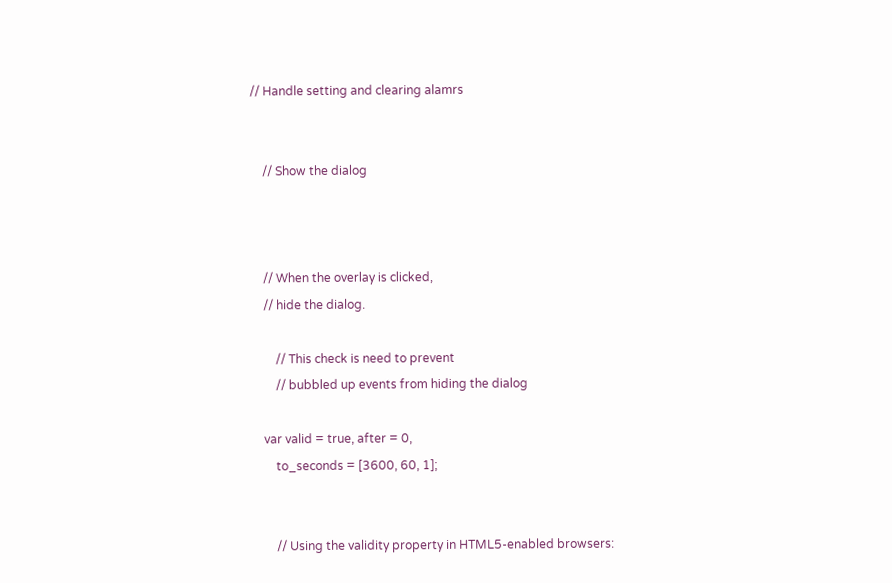// Handle setting and clearing alamrs


    // Show the dialog



    // When the overlay is clicked,
    // hide the dialog.

        // This check is need to prevent
        // bubbled up events from hiding the dialog

    var valid = true, after = 0,
        to_seconds = [3600, 60, 1];


        // Using the validity property in HTML5-enabled browsers: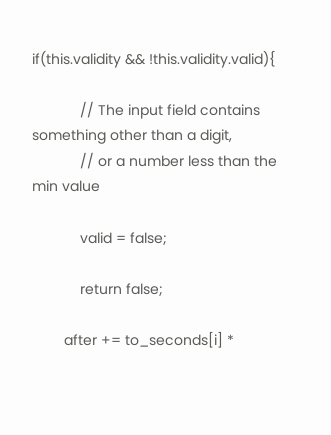if(this.validity && !this.validity.valid){

            // The input field contains something other than a digit,
            // or a number less than the min value

            valid = false;

            return false;

        after += to_seconds[i] *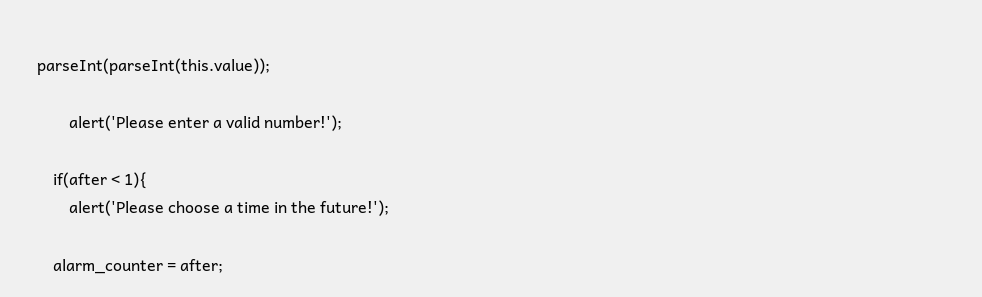parseInt(parseInt(this.value));

        alert('Please enter a valid number!');

    if(after < 1){
        alert('Please choose a time in the future!');

    alarm_counter = after;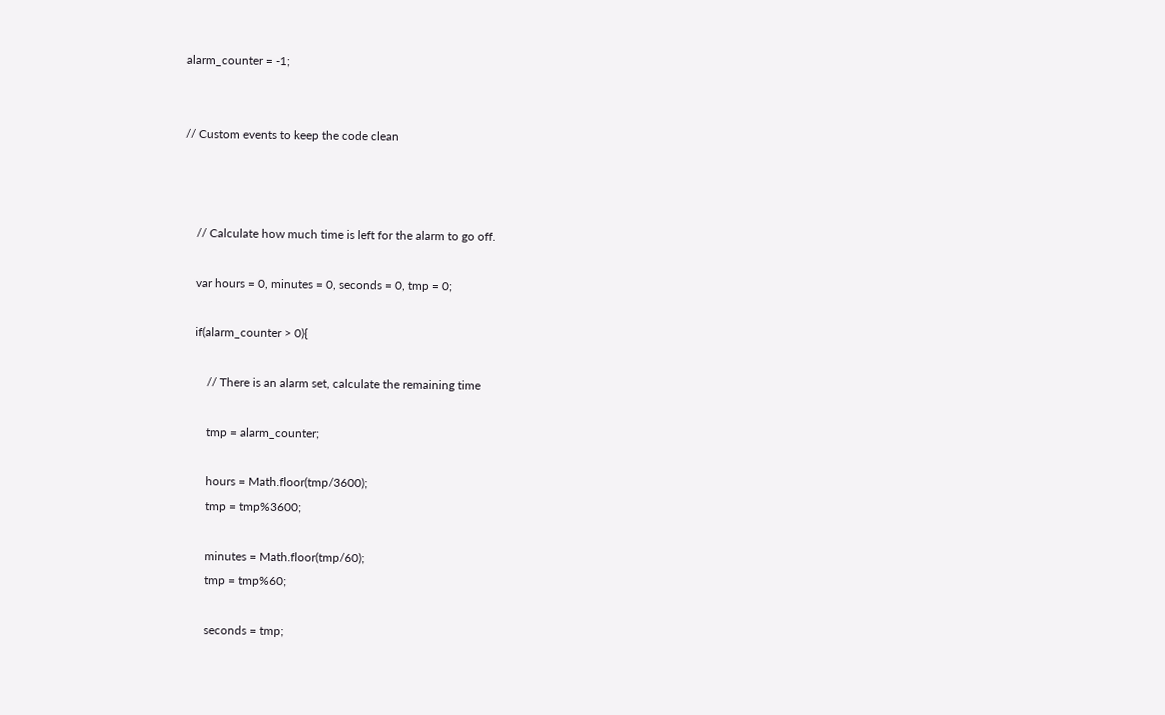alarm_counter = -1;


// Custom events to keep the code clean



    // Calculate how much time is left for the alarm to go off.

    var hours = 0, minutes = 0, seconds = 0, tmp = 0;

    if(alarm_counter > 0){

        // There is an alarm set, calculate the remaining time

        tmp = alarm_counter;

        hours = Math.floor(tmp/3600);
        tmp = tmp%3600;

        minutes = Math.floor(tmp/60);
        tmp = tmp%60;

        seconds = tmp;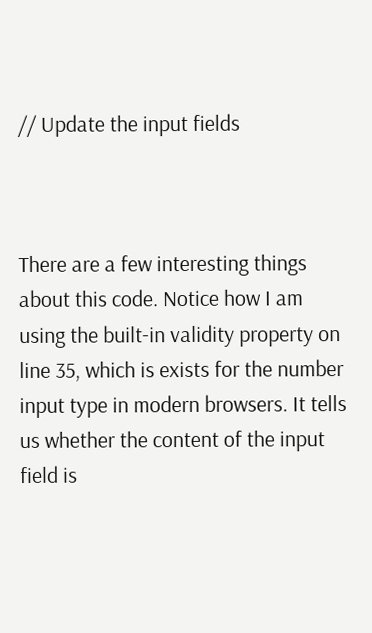// Update the input fields



There are a few interesting things about this code. Notice how I am using the built-in validity property on line 35, which is exists for the number input type in modern browsers. It tells us whether the content of the input field is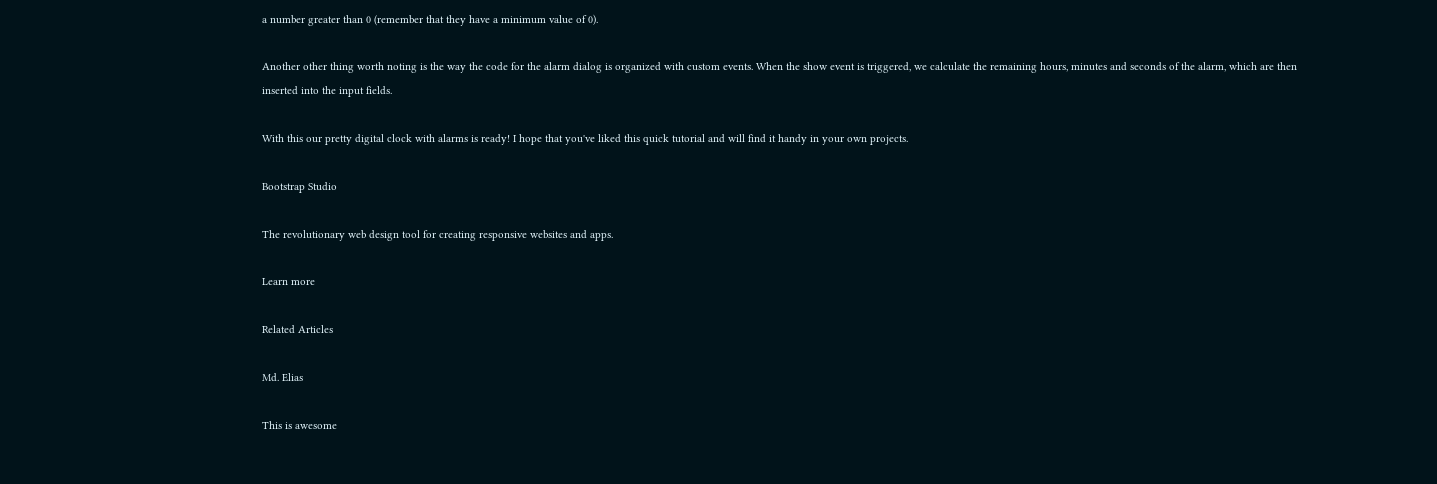a number greater than 0 (remember that they have a minimum value of 0).

Another other thing worth noting is the way the code for the alarm dialog is organized with custom events. When the show event is triggered, we calculate the remaining hours, minutes and seconds of the alarm, which are then inserted into the input fields.

With this our pretty digital clock with alarms is ready! I hope that you've liked this quick tutorial and will find it handy in your own projects.

Bootstrap Studio

The revolutionary web design tool for creating responsive websites and apps.

Learn more

Related Articles

Md. Elias

This is awesome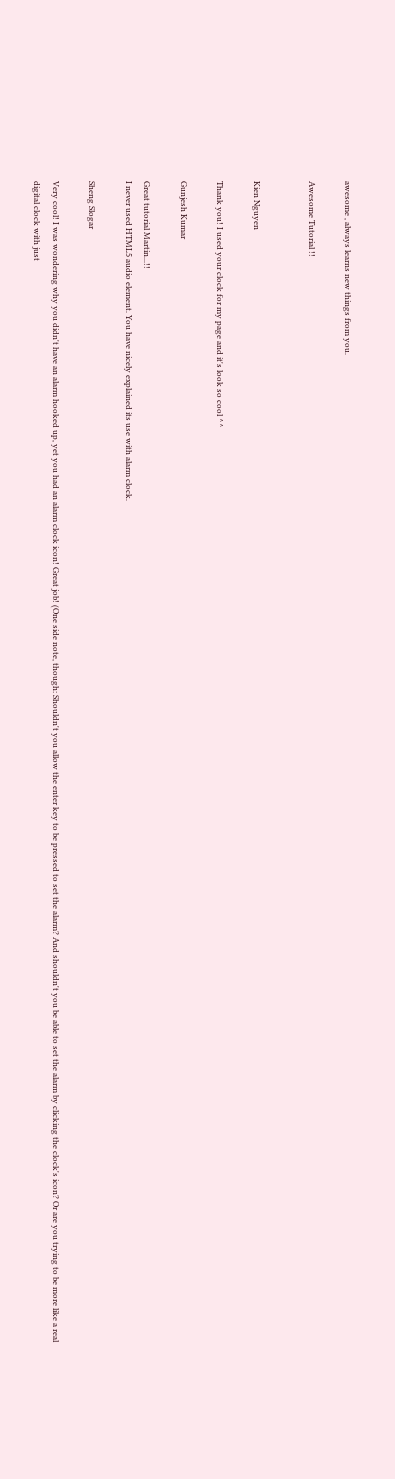awesome , always learns new things from you.

Awesome Tutorial !!


Kien Nguyen

Thank you! I used your clock for my page and it's look so cool ^^

Gunjesh Kumar

Great tutorial Martin...!!
I never used HTML5 audio element. You have nicely explained its use with alarm clock.

Sheng Slogar

Very cool! I was wondering why you didn't have an alarm hooked up, yet you had an alarm clock icon! Great job! (One side note, though: Shouldn't you allow the enter key to be pressed to set the alarm? And shouldn't you be able to set the alarm by clicking the clock's icon? Or are you trying to be more like a real digital clock with just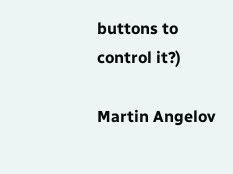buttons to control it?)

Martin Angelov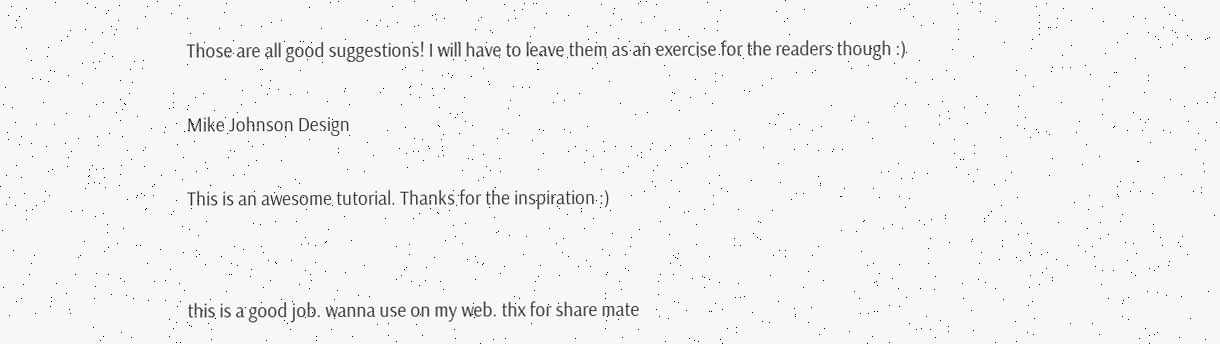Those are all good suggestions! I will have to leave them as an exercise for the readers though :)

Mike Johnson Design

This is an awesome tutorial. Thanks for the inspiration :)


this is a good job. wanna use on my web. thx for share mate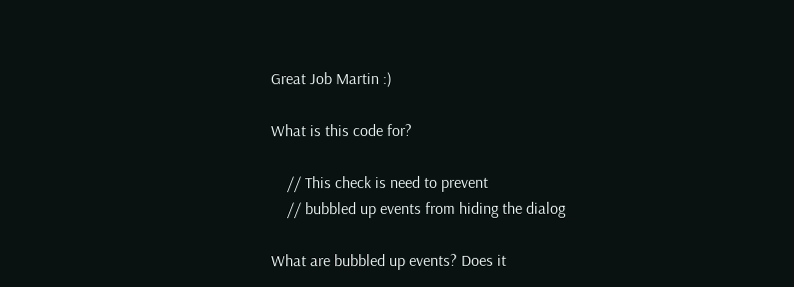Great Job Martin :)

What is this code for?

    // This check is need to prevent
    // bubbled up events from hiding the dialog

What are bubbled up events? Does it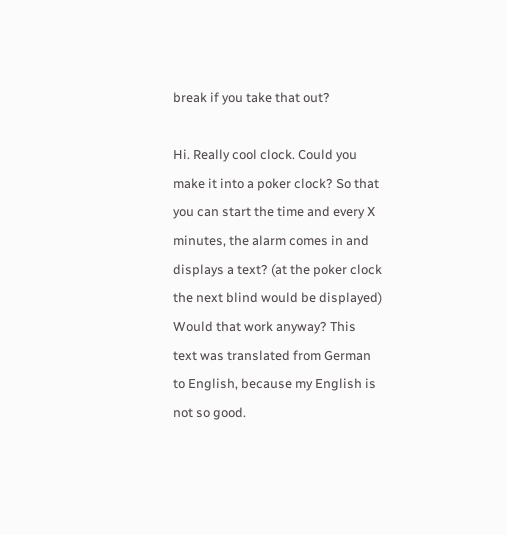break if you take that out?

Hi. Really cool clock. Could you make it into a poker clock? So that you can start the time and every X minutes, the alarm comes in and displays a text? (at the poker clock the next blind would be displayed) Would that work anyway? This text was translated from German to English, because my English is not so good.